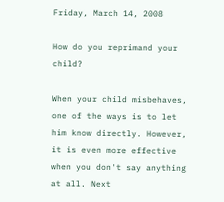Friday, March 14, 2008

How do you reprimand your child?

When your child misbehaves, one of the ways is to let him know directly. However, it is even more effective when you don't say anything at all. Next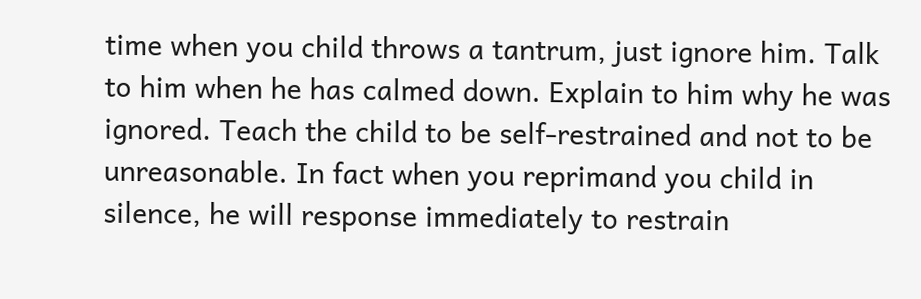time when you child throws a tantrum, just ignore him. Talk to him when he has calmed down. Explain to him why he was ignored. Teach the child to be self-restrained and not to be unreasonable. In fact when you reprimand you child in silence, he will response immediately to restrain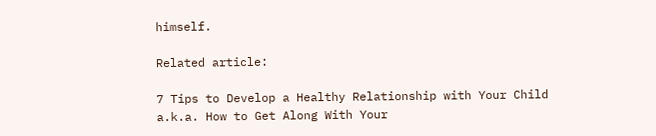himself.

Related article:

7 Tips to Develop a Healthy Relationship with Your Child a.k.a. How to Get Along With Your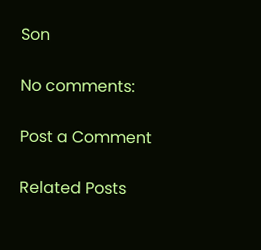Son

No comments:

Post a Comment

Related Posts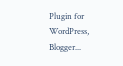Plugin for WordPress, Blogger...